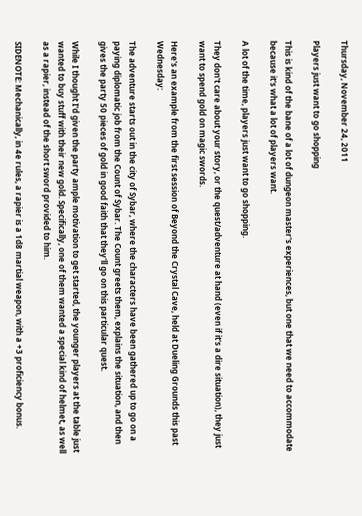Thursday, November 24, 2011

Players just want to go shopping

This is kind of the bane of a lot of dungeon master's experiences, but one that we need to accommodate because it's what a lot of players want.

A lot of the time, players just want to go shopping.

They don't care about your story, or the quest/adventure at hand (even if it's a dire situation), they just want to spend gold on magic swords.

Here's an example from the first session of Beyond the Crystal Cave, held at Dueling Grounds this past Wednesday:

The adventure starts out in the city of Sybar, where the characters have been gathered up to go on a paying diplomatic job from the Count of Sybar. The Count greets them, explains the situation, and then gives the party 50 pieces of gold in good faith that they'll go on this particular quest.

While I thought I'd given the party ample motivation to get started, the younger players at the table just wanted to buy stuff with their new gold. Specifically, one of them wanted a special kind of helmet, as well as a rapier, instead of the short sword provided to him.

SIDENOTE: Mechanically, in 4e rules, a rapier is a 1d8 martial weapon, with a +3 proficiency bonus.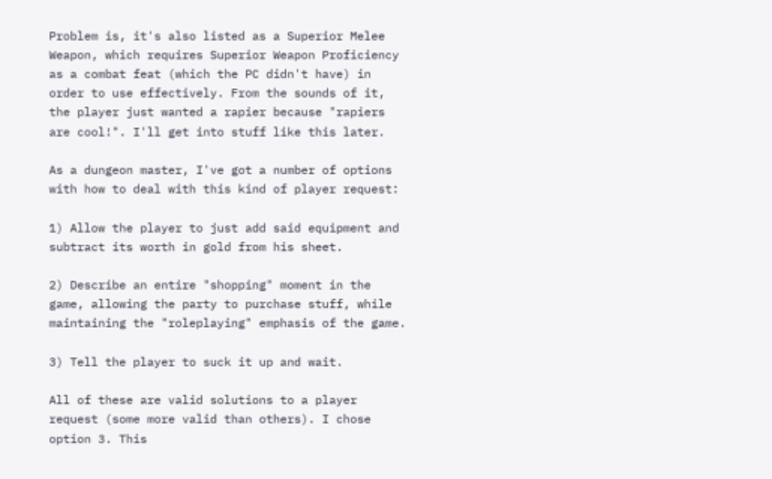Problem is, it's also listed as a Superior Melee Weapon, which requires Superior Weapon Proficiency as a combat feat (which the PC didn't have) in order to use effectively. From the sounds of it, the player just wanted a rapier because "rapiers are cool!". I'll get into stuff like this later.

As a dungeon master, I've got a number of options with how to deal with this kind of player request:

1) Allow the player to just add said equipment and subtract its worth in gold from his sheet.

2) Describe an entire "shopping" moment in the game, allowing the party to purchase stuff, while maintaining the "roleplaying" emphasis of the game.

3) Tell the player to suck it up and wait.

All of these are valid solutions to a player request (some more valid than others). I chose option 3. This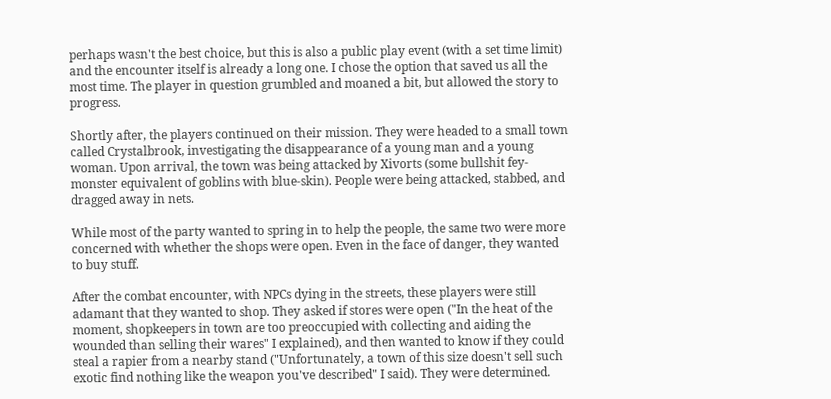perhaps wasn't the best choice, but this is also a public play event (with a set time limit) and the encounter itself is already a long one. I chose the option that saved us all the most time. The player in question grumbled and moaned a bit, but allowed the story to progress.

Shortly after, the players continued on their mission. They were headed to a small town called Crystalbrook, investigating the disappearance of a young man and a young woman. Upon arrival, the town was being attacked by Xivorts (some bullshit fey-monster equivalent of goblins with blue-skin). People were being attacked, stabbed, and dragged away in nets.

While most of the party wanted to spring in to help the people, the same two were more concerned with whether the shops were open. Even in the face of danger, they wanted to buy stuff.

After the combat encounter, with NPCs dying in the streets, these players were still adamant that they wanted to shop. They asked if stores were open ("In the heat of the moment, shopkeepers in town are too preoccupied with collecting and aiding the wounded than selling their wares" I explained), and then wanted to know if they could steal a rapier from a nearby stand ("Unfortunately, a town of this size doesn't sell such exotic find nothing like the weapon you've described" I said). They were determined.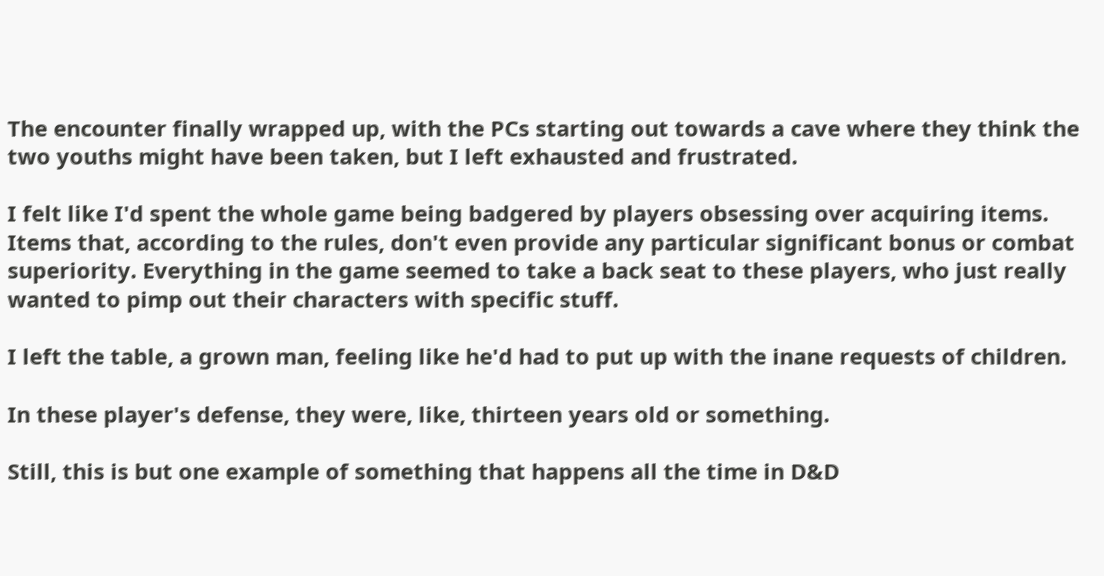The encounter finally wrapped up, with the PCs starting out towards a cave where they think the two youths might have been taken, but I left exhausted and frustrated.

I felt like I'd spent the whole game being badgered by players obsessing over acquiring items. Items that, according to the rules, don't even provide any particular significant bonus or combat superiority. Everything in the game seemed to take a back seat to these players, who just really wanted to pimp out their characters with specific stuff.

I left the table, a grown man, feeling like he'd had to put up with the inane requests of children.

In these player's defense, they were, like, thirteen years old or something.

Still, this is but one example of something that happens all the time in D&D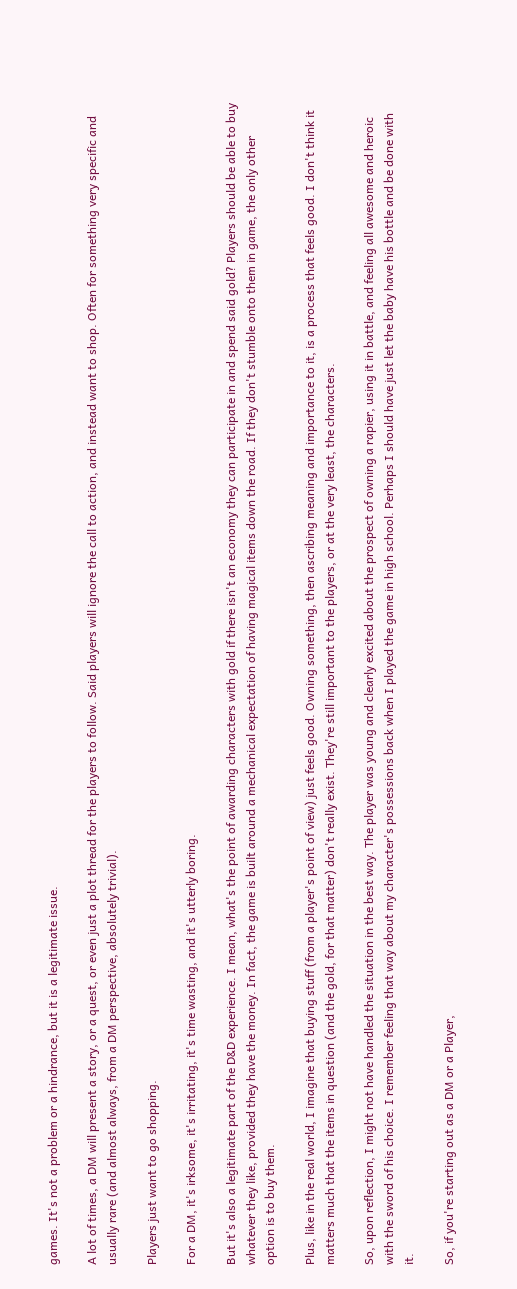games. It's not a problem or a hindrance, but it is a legitimate issue.

A lot of times, a DM will present a story, or a quest, or even just a plot thread for the players to follow. Said players will ignore the call to action, and instead want to shop. Often for something very specific and usually rare (and almost always, from a DM perspective, absolutely trivial).

Players just want to go shopping.

For a DM, it's irksome, it's irritating, it's time wasting, and it's utterly boring.

But it's also a legitimate part of the D&D experience. I mean, what's the point of awarding characters with gold if there isn't an economy they can participate in and spend said gold? Players should be able to buy whatever they like, provided they have the money. In fact, the game is built around a mechanical expectation of having magical items down the road. If they don't stumble onto them in game, the only other option is to buy them.

Plus, like in the real world, I imagine that buying stuff (from a player's point of view) just feels good. Owning something, then ascribing meaning and importance to it, is a process that feels good. I don't think it matters much that the items in question (and the gold, for that matter) don't really exist. They're still important to the players, or at the very least, the characters.

So, upon reflection, I might not have handled the situation in the best way. The player was young and clearly excited about the prospect of owning a rapier, using it in battle, and feeling all awesome and heroic with the sword of his choice. I remember feeling that way about my character's possessions back when I played the game in high school. Perhaps I should have just let the baby have his bottle and be done with it.

So, if you're starting out as a DM or a Player,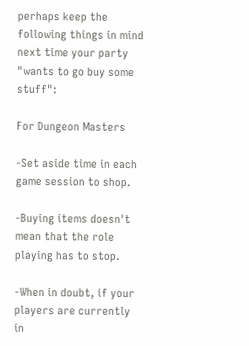perhaps keep the following things in mind next time your party "wants to go buy some stuff":

For Dungeon Masters

-Set aside time in each game session to shop.

-Buying items doesn't mean that the role playing has to stop.

-When in doubt, if your players are currently in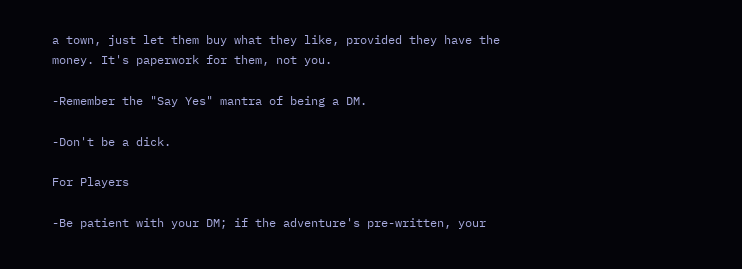a town, just let them buy what they like, provided they have the money. It's paperwork for them, not you.

-Remember the "Say Yes" mantra of being a DM.

-Don't be a dick.

For Players

-Be patient with your DM; if the adventure's pre-written, your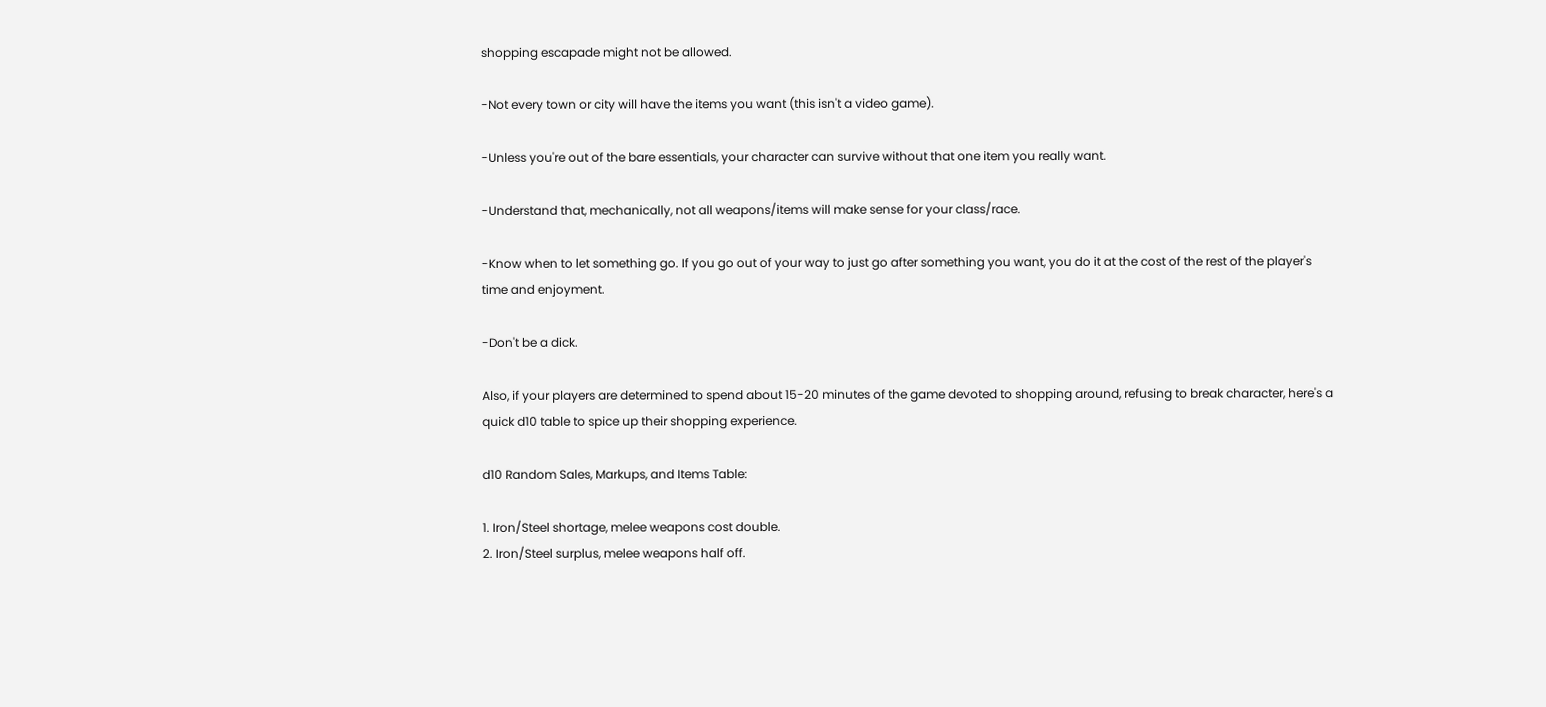shopping escapade might not be allowed.

-Not every town or city will have the items you want (this isn't a video game).

-Unless you're out of the bare essentials, your character can survive without that one item you really want.

-Understand that, mechanically, not all weapons/items will make sense for your class/race.

-Know when to let something go. If you go out of your way to just go after something you want, you do it at the cost of the rest of the player's time and enjoyment.

-Don't be a dick.

Also, if your players are determined to spend about 15-20 minutes of the game devoted to shopping around, refusing to break character, here's a quick d10 table to spice up their shopping experience.

d10 Random Sales, Markups, and Items Table:

1. Iron/Steel shortage, melee weapons cost double.
2. Iron/Steel surplus, melee weapons half off.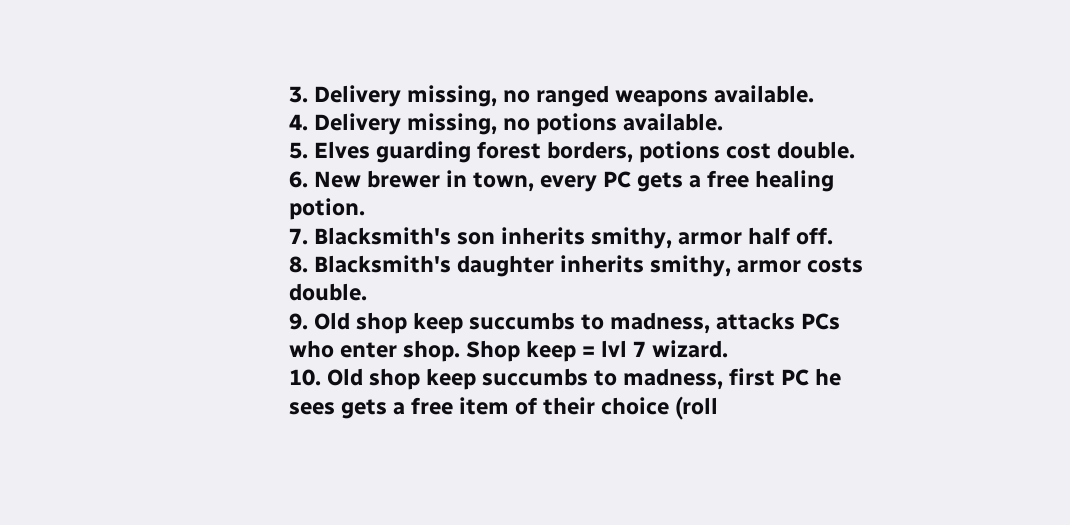3. Delivery missing, no ranged weapons available.
4. Delivery missing, no potions available.
5. Elves guarding forest borders, potions cost double.
6. New brewer in town, every PC gets a free healing potion.
7. Blacksmith's son inherits smithy, armor half off.
8. Blacksmith's daughter inherits smithy, armor costs double.
9. Old shop keep succumbs to madness, attacks PCs who enter shop. Shop keep = lvl 7 wizard.
10. Old shop keep succumbs to madness, first PC he sees gets a free item of their choice (roll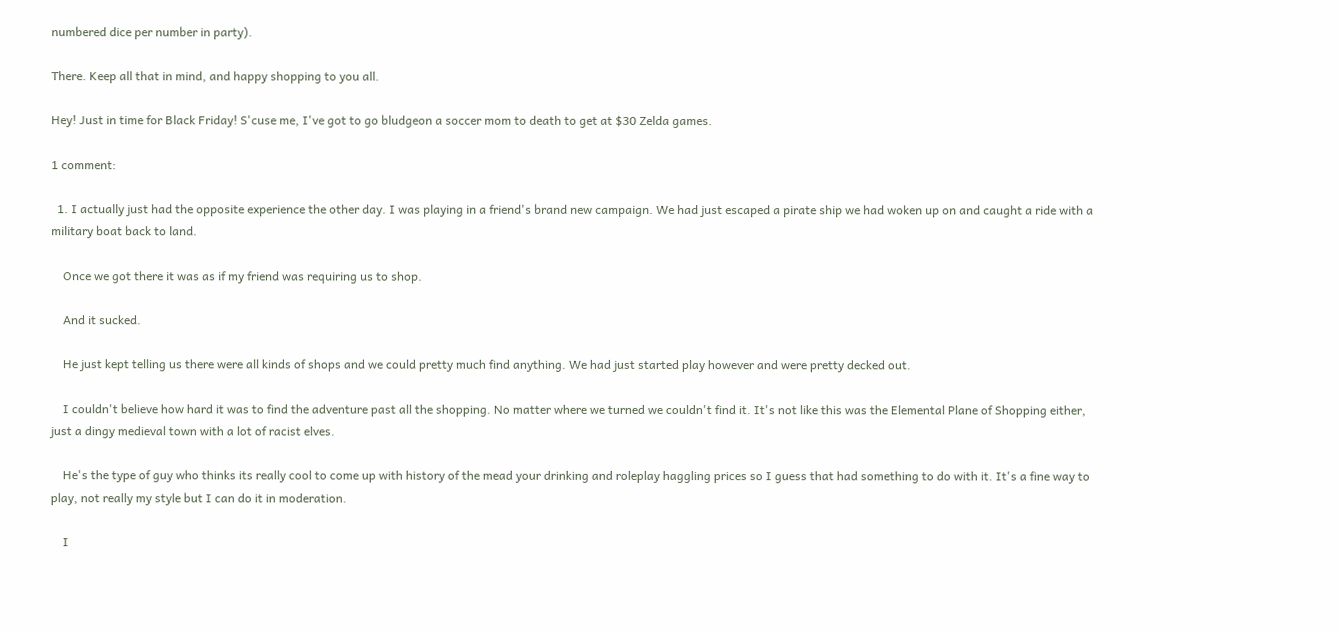numbered dice per number in party).

There. Keep all that in mind, and happy shopping to you all.

Hey! Just in time for Black Friday! S'cuse me, I've got to go bludgeon a soccer mom to death to get at $30 Zelda games.

1 comment:

  1. I actually just had the opposite experience the other day. I was playing in a friend's brand new campaign. We had just escaped a pirate ship we had woken up on and caught a ride with a military boat back to land.

    Once we got there it was as if my friend was requiring us to shop.

    And it sucked.

    He just kept telling us there were all kinds of shops and we could pretty much find anything. We had just started play however and were pretty decked out.

    I couldn't believe how hard it was to find the adventure past all the shopping. No matter where we turned we couldn't find it. It's not like this was the Elemental Plane of Shopping either, just a dingy medieval town with a lot of racist elves.

    He's the type of guy who thinks its really cool to come up with history of the mead your drinking and roleplay haggling prices so I guess that had something to do with it. It's a fine way to play, not really my style but I can do it in moderation.

    I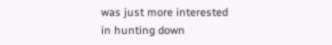was just more interested in hunting down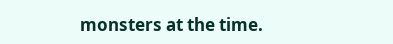monsters at the time.